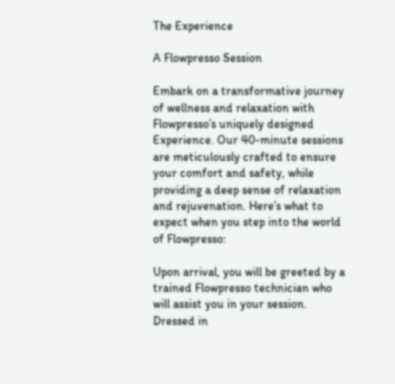The Experience

A Flowpresso Session

Embark on a transformative journey of wellness and relaxation with Flowpresso’s uniquely designed Experience. Our 40-minute sessions are meticulously crafted to ensure your comfort and safety, while providing a deep sense of relaxation and rejuvenation. Here’s what to expect when you step into the world of Flowpresso:

Upon arrival, you will be greeted by a trained Flowpresso technician who will assist you in your session. Dressed in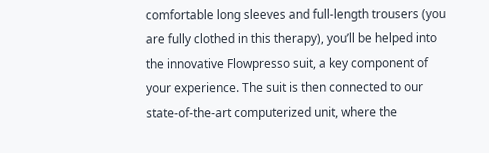comfortable long sleeves and full-length trousers (you are fully clothed in this therapy), you’ll be helped into the innovative Flowpresso suit, a key component of your experience. The suit is then connected to our state-of-the-art computerized unit, where the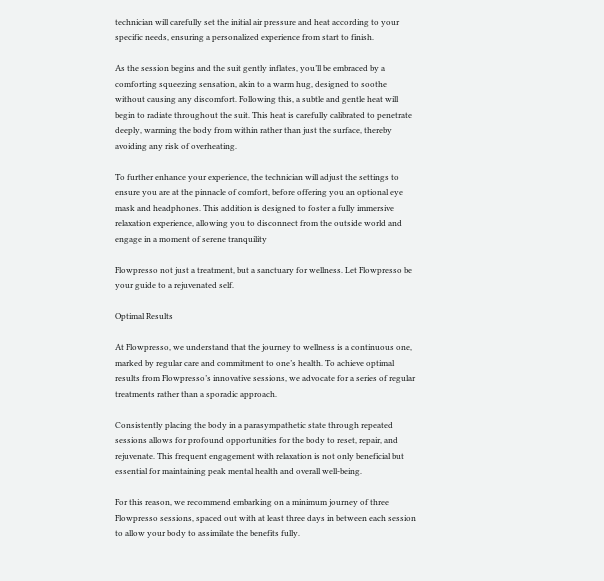technician will carefully set the initial air pressure and heat according to your specific needs, ensuring a personalized experience from start to finish.

As the session begins and the suit gently inflates, you’ll be embraced by a comforting squeezing sensation, akin to a warm hug, designed to soothe without causing any discomfort. Following this, a subtle and gentle heat will begin to radiate throughout the suit. This heat is carefully calibrated to penetrate deeply, warming the body from within rather than just the surface, thereby avoiding any risk of overheating.

To further enhance your experience, the technician will adjust the settings to ensure you are at the pinnacle of comfort, before offering you an optional eye mask and headphones. This addition is designed to foster a fully immersive relaxation experience, allowing you to disconnect from the outside world and engage in a moment of serene tranquility

Flowpresso not just a treatment, but a sanctuary for wellness. Let Flowpresso be your guide to a rejuvenated self.

Optimal Results

At Flowpresso, we understand that the journey to wellness is a continuous one, marked by regular care and commitment to one’s health. To achieve optimal results from Flowpresso’s innovative sessions, we advocate for a series of regular treatments rather than a sporadic approach.

Consistently placing the body in a parasympathetic state through repeated sessions allows for profound opportunities for the body to reset, repair, and rejuvenate. This frequent engagement with relaxation is not only beneficial but essential for maintaining peak mental health and overall well-being.

For this reason, we recommend embarking on a minimum journey of three Flowpresso sessions, spaced out with at least three days in between each session to allow your body to assimilate the benefits fully.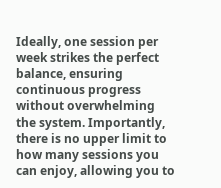Ideally, one session per week strikes the perfect balance, ensuring continuous progress without overwhelming the system. Importantly, there is no upper limit to how many sessions you can enjoy, allowing you to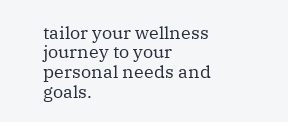tailor your wellness journey to your personal needs and goals.